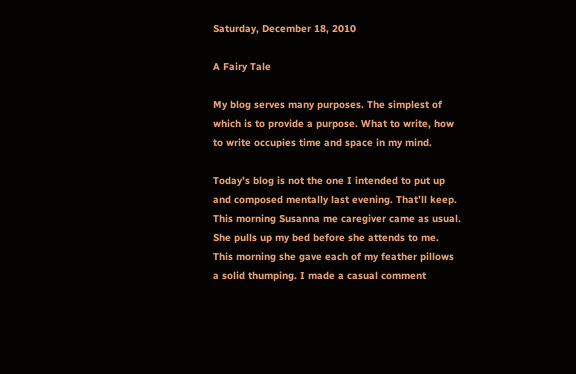Saturday, December 18, 2010

A Fairy Tale

My blog serves many purposes. The simplest of which is to provide a purpose. What to write, how to write occupies time and space in my mind.

Today’s blog is not the one I intended to put up and composed mentally last evening. That’ll keep. This morning Susanna me caregiver came as usual. She pulls up my bed before she attends to me. This morning she gave each of my feather pillows a solid thumping. I made a casual comment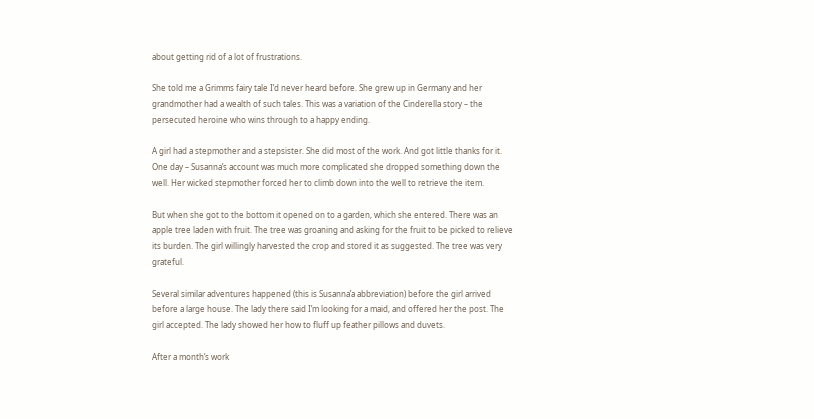about getting rid of a lot of frustrations.

She told me a Grimms fairy tale I’d never heard before. She grew up in Germany and her grandmother had a wealth of such tales. This was a variation of the Cinderella story – the persecuted heroine who wins through to a happy ending.

A girl had a stepmother and a stepsister. She did most of the work. And got little thanks for it. One day – Susanna’s account was much more complicated she dropped something down the well. Her wicked stepmother forced her to climb down into the well to retrieve the item.

But when she got to the bottom it opened on to a garden, which she entered. There was an apple tree laden with fruit. The tree was groaning and asking for the fruit to be picked to relieve its burden. The girl willingly harvested the crop and stored it as suggested. The tree was very grateful.

Several similar adventures happened (this is Susanna’a abbreviation) before the girl arrived before a large house. The lady there said I’m looking for a maid, and offered her the post. The girl accepted. The lady showed her how to fluff up feather pillows and duvets.

After a month’s work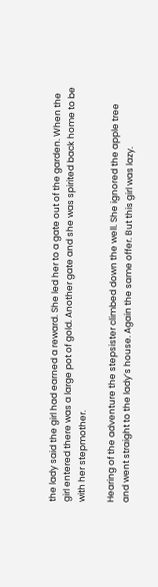the lady said the girl had earned a reward. She led her to a gate out of the garden. When the girl entered there was a large pot of gold. Another gate and she was spirited back home to be with her stepmother.

Hearing of the adventure the stepsister climbed down the well. She ignored the apple tree and went straight to the lady’s house. Again the same offer. But this girl was lazy.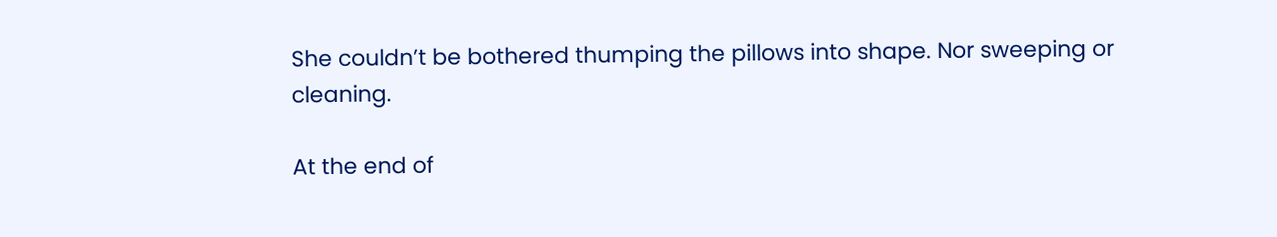She couldn’t be bothered thumping the pillows into shape. Nor sweeping or cleaning.

At the end of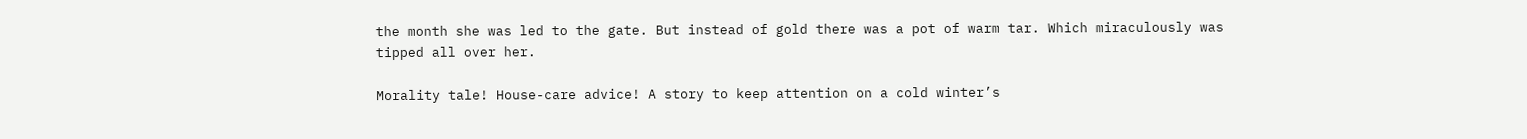the month she was led to the gate. But instead of gold there was a pot of warm tar. Which miraculously was tipped all over her.

Morality tale! House-care advice! A story to keep attention on a cold winter’s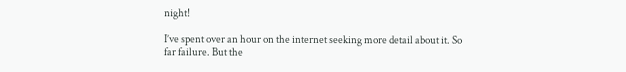night!

I’ve spent over an hour on the internet seeking more detail about it. So far failure. But the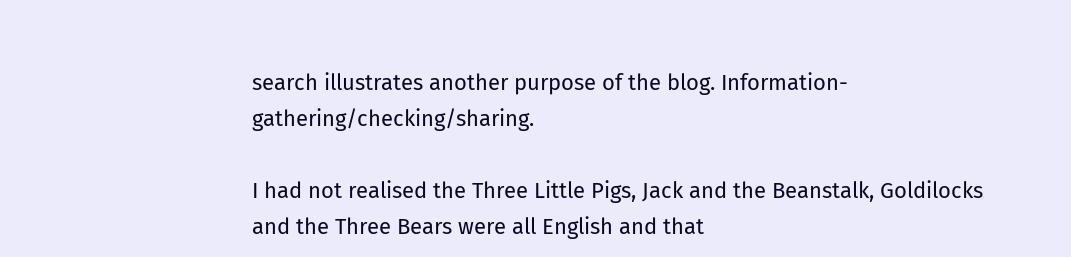search illustrates another purpose of the blog. Information-gathering/checking/sharing.

I had not realised the Three Little Pigs, Jack and the Beanstalk, Goldilocks and the Three Bears were all English and that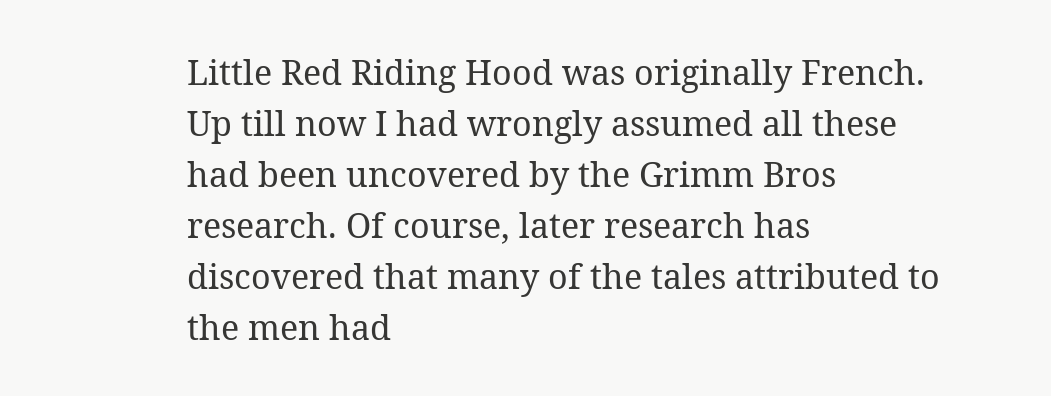Little Red Riding Hood was originally French. Up till now I had wrongly assumed all these had been uncovered by the Grimm Bros research. Of course, later research has discovered that many of the tales attributed to the men had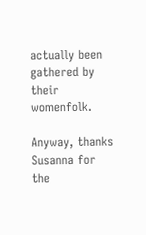actually been gathered by their womenfolk.

Anyway, thanks Susanna for the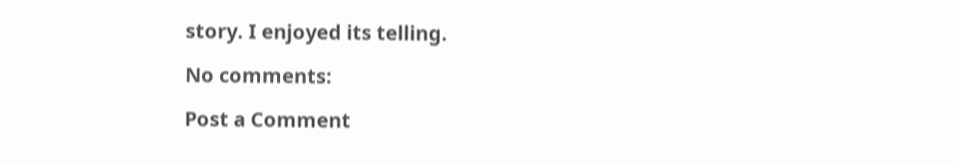story. I enjoyed its telling.

No comments:

Post a Comment